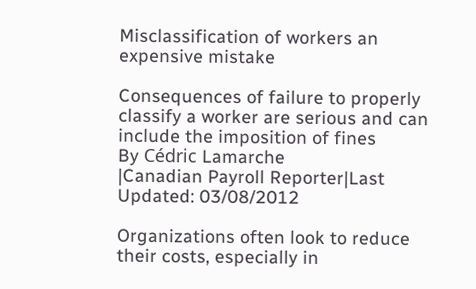Misclassification of workers an expensive mistake

Consequences of failure to properly classify a worker are serious and can include the imposition of fines
By Cédric Lamarche
|Canadian Payroll Reporter|Last Updated: 03/08/2012

Organizations often look to reduce their costs, especially in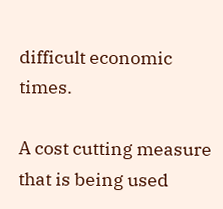difficult economic times.

A cost cutting measure that is being used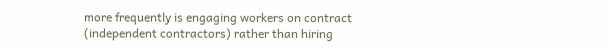more frequently is engaging workers on contract (independent contractors) rather than hiring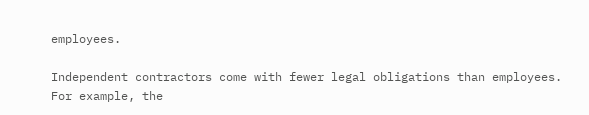employees.

Independent contractors come with fewer legal obligations than employees.  For example, the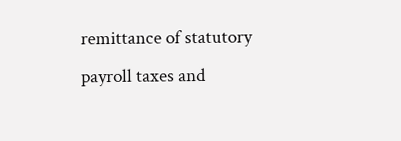remittance of statutory payroll taxes and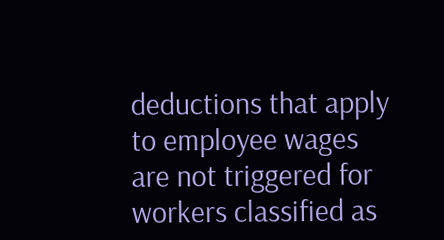deductions that apply to employee wages are not triggered for workers classified as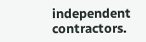independent contractors.